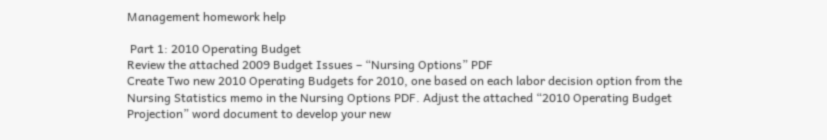Management homework help

 Part 1: 2010 Operating Budget
Review the attached 2009 Budget Issues – “Nursing Options” PDF
Create Two new 2010 Operating Budgets for 2010, one based on each labor decision option from the Nursing Statistics memo in the Nursing Options PDF. Adjust the attached “2010 Operating Budget Projection” word document to develop your new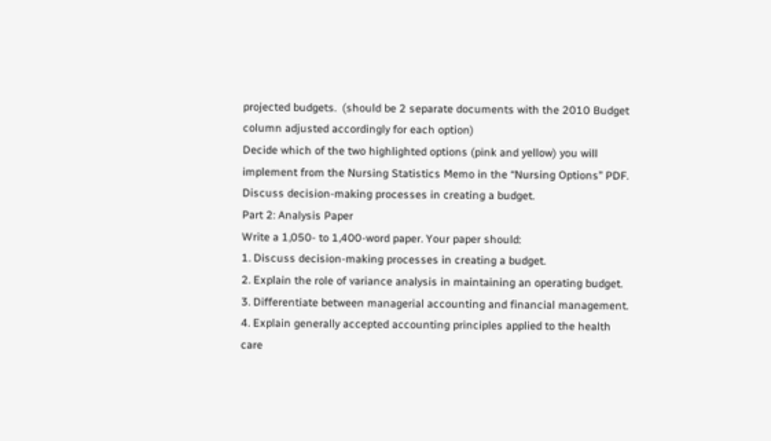projected budgets.  (should be 2 separate documents with the 2010 Budget column adjusted accordingly for each option)
Decide which of the two highlighted options (pink and yellow) you will implement from the Nursing Statistics Memo in the “Nursing Options” PDF.
Discuss decision-making processes in creating a budget.
Part 2: Analysis Paper
Write a 1,050- to 1,400-word paper. Your paper should:
1. Discuss decision-making processes in creating a budget.
2. Explain the role of variance analysis in maintaining an operating budget.
3. Differentiate between managerial accounting and financial management.
4. Explain generally accepted accounting principles applied to the health care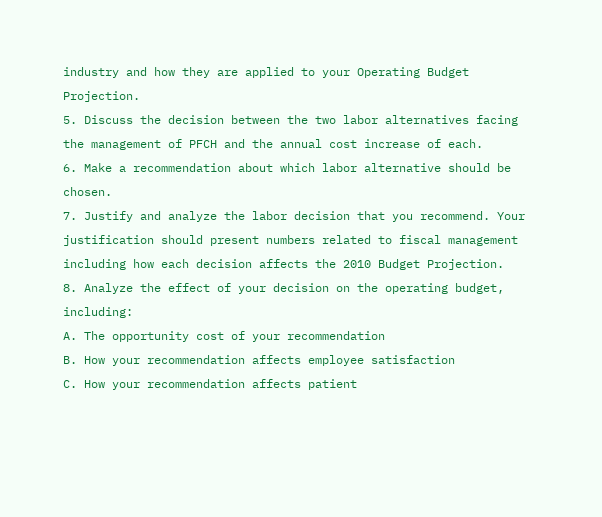industry and how they are applied to your Operating Budget Projection.
5. Discuss the decision between the two labor alternatives facing the management of PFCH and the annual cost increase of each.
6. Make a recommendation about which labor alternative should be chosen.
7. Justify and analyze the labor decision that you recommend. Your justification should present numbers related to fiscal management including how each decision affects the 2010 Budget Projection.
8. Analyze the effect of your decision on the operating budget, including:
A. The opportunity cost of your recommendation
B. How your recommendation affects employee satisfaction
C. How your recommendation affects patient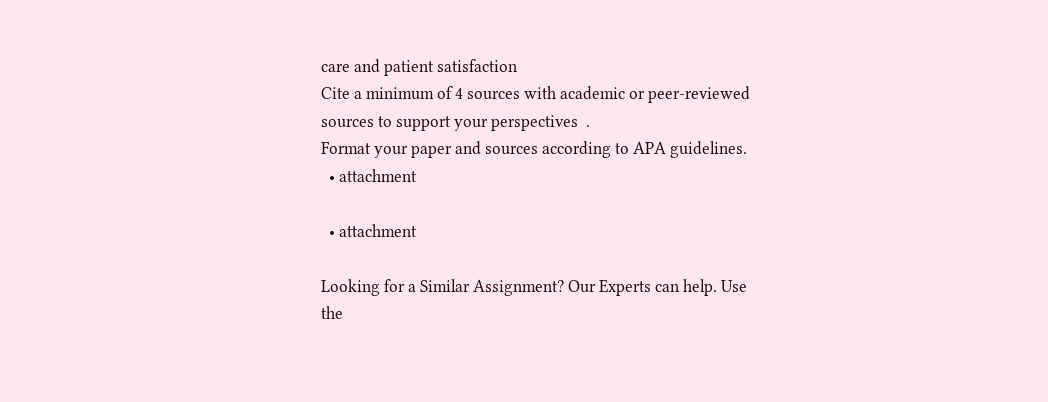care and patient satisfaction
Cite a minimum of 4 sources with academic or peer-reviewed sources to support your perspectives  .
Format your paper and sources according to APA guidelines.
  • attachment

  • attachment

Looking for a Similar Assignment? Our Experts can help. Use the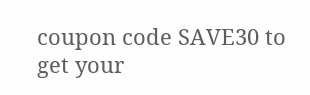coupon code SAVE30 to get your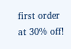first order at 30% off!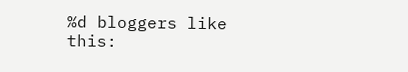%d bloggers like this: